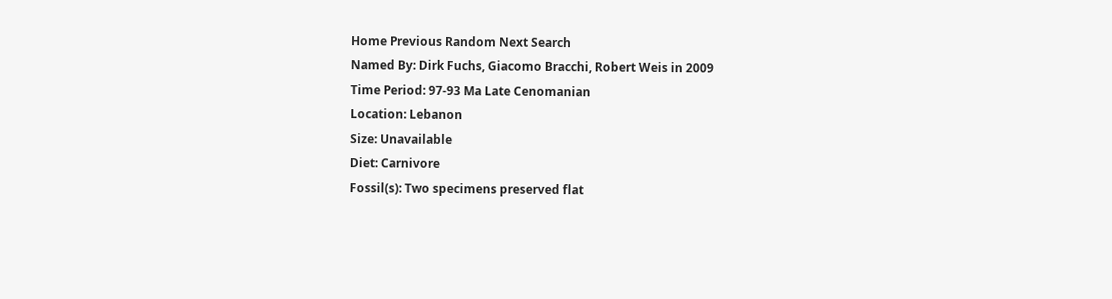Home Previous Random Next Search
Named By: Dirk Fuchs, Giacomo Bracchi, Robert Weis in 2009
Time Period: 97-93 Ma Late Cenomanian
Location: Lebanon
Size: Unavailable
Diet: Carnivore
Fossil(s): Two specimens preserved flat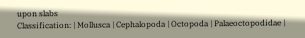upon slabs
Classification: | Mollusca | Cephalopoda | Octopoda | Palaeoctopodidae |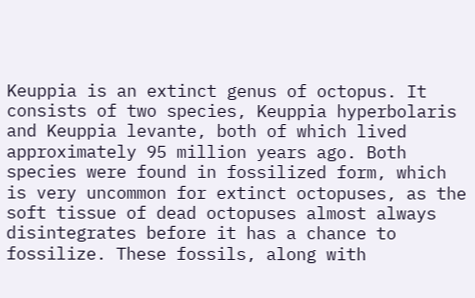Keuppia is an extinct genus of octopus. It consists of two species, Keuppia hyperbolaris and Keuppia levante, both of which lived approximately 95 million years ago. Both species were found in fossilized form, which is very uncommon for extinct octopuses, as the soft tissue of dead octopuses almost always disintegrates before it has a chance to fossilize. These fossils, along with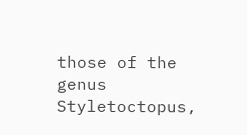those of the genus Styletoctopus,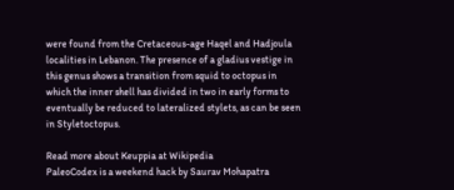were found from the Cretaceous-age Haqel and Hadjoula localities in Lebanon. The presence of a gladius vestige in this genus shows a transition from squid to octopus in which the inner shell has divided in two in early forms to eventually be reduced to lateralized stylets, as can be seen in Styletoctopus.

Read more about Keuppia at Wikipedia
PaleoCodex is a weekend hack by Saurav Mohapatra